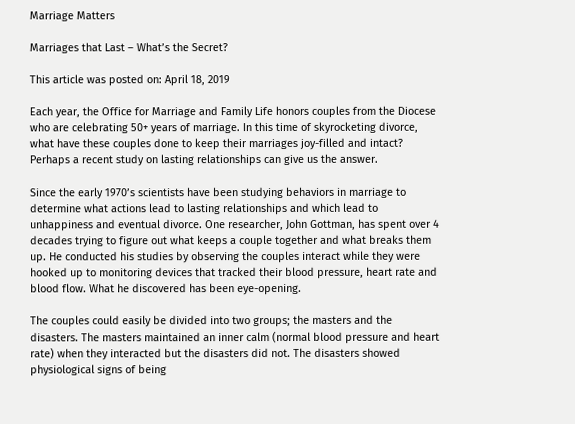Marriage Matters

Marriages that Last – What’s the Secret?

This article was posted on: April 18, 2019

Each year, the Office for Marriage and Family Life honors couples from the Diocese who are celebrating 50+ years of marriage. In this time of skyrocketing divorce, what have these couples done to keep their marriages joy-filled and intact? Perhaps a recent study on lasting relationships can give us the answer.

Since the early 1970’s scientists have been studying behaviors in marriage to determine what actions lead to lasting relationships and which lead to unhappiness and eventual divorce. One researcher, John Gottman, has spent over 4 decades trying to figure out what keeps a couple together and what breaks them up. He conducted his studies by observing the couples interact while they were hooked up to monitoring devices that tracked their blood pressure, heart rate and blood flow. What he discovered has been eye-opening.

The couples could easily be divided into two groups; the masters and the disasters. The masters maintained an inner calm (normal blood pressure and heart rate) when they interacted but the disasters did not. The disasters showed physiological signs of being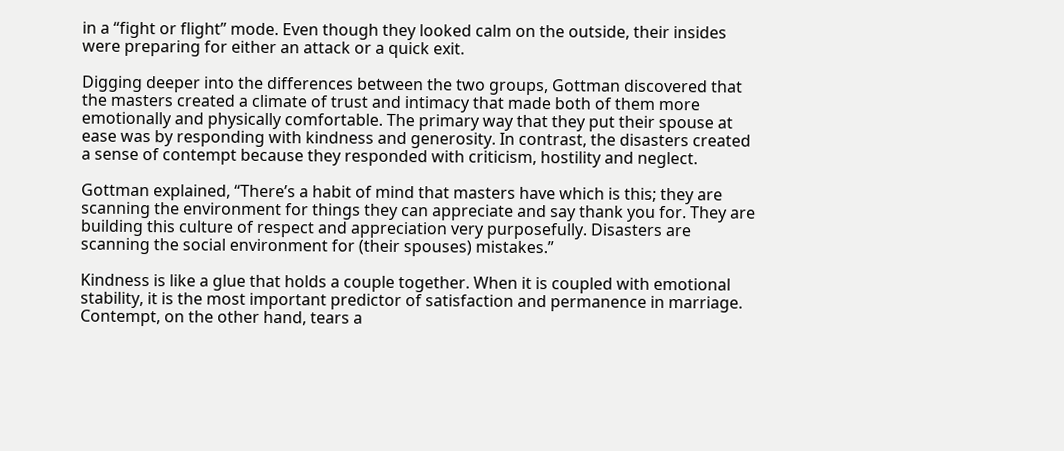in a “fight or flight” mode. Even though they looked calm on the outside, their insides were preparing for either an attack or a quick exit.

Digging deeper into the differences between the two groups, Gottman discovered that the masters created a climate of trust and intimacy that made both of them more emotionally and physically comfortable. The primary way that they put their spouse at ease was by responding with kindness and generosity. In contrast, the disasters created a sense of contempt because they responded with criticism, hostility and neglect.

Gottman explained, “There’s a habit of mind that masters have which is this; they are scanning the environment for things they can appreciate and say thank you for. They are building this culture of respect and appreciation very purposefully. Disasters are scanning the social environment for (their spouses) mistakes.”

Kindness is like a glue that holds a couple together. When it is coupled with emotional stability, it is the most important predictor of satisfaction and permanence in marriage. Contempt, on the other hand, tears a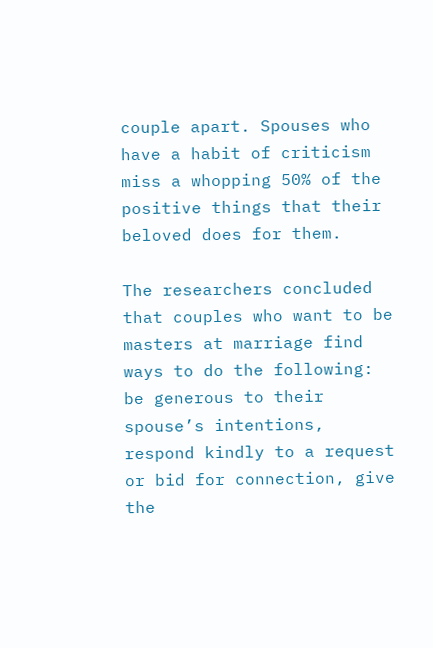couple apart. Spouses who have a habit of criticism miss a whopping 50% of the positive things that their beloved does for them.

The researchers concluded that couples who want to be masters at marriage find ways to do the following: be generous to their spouse’s intentions, respond kindly to a request or bid for connection, give the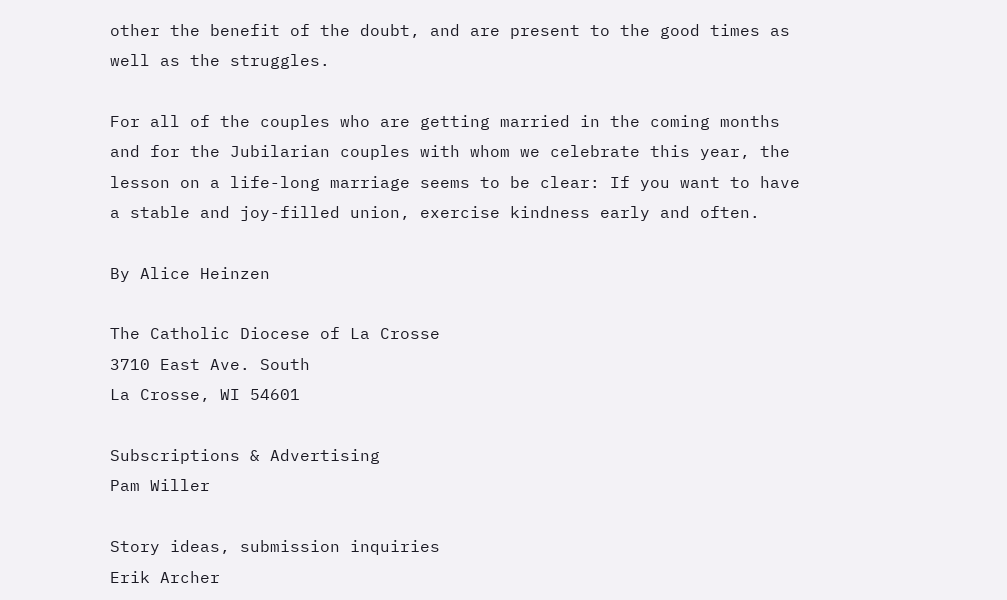other the benefit of the doubt, and are present to the good times as well as the struggles.

For all of the couples who are getting married in the coming months and for the Jubilarian couples with whom we celebrate this year, the lesson on a life-long marriage seems to be clear: If you want to have a stable and joy-filled union, exercise kindness early and often.

By Alice Heinzen

The Catholic Diocese of La Crosse
3710 East Ave. South
La Crosse, WI 54601

Subscriptions & Advertising
Pam Willer

Story ideas, submission inquiries
Erik Archer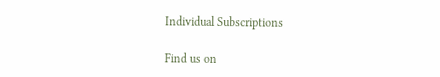Individual Subscriptions

Find us on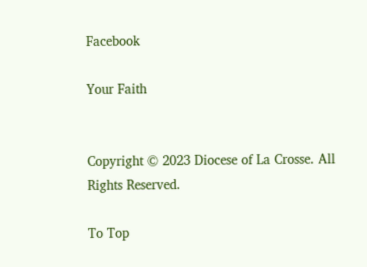Facebook

Your Faith


Copyright © 2023 Diocese of La Crosse. All Rights Reserved.

To Top